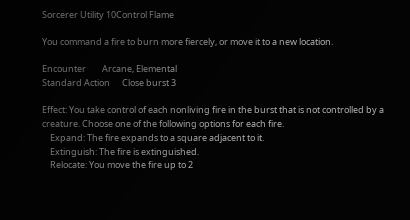Sorcerer Utility 10Control Flame

You command a fire to burn more fiercely, or move it to a new location.

Encounter        Arcane, Elemental
Standard Action      Close burst 3

Effect: You take control of each nonliving fire in the burst that is not controlled by a creature. Choose one of the following options for each fire.
    Expand: The fire expands to a square adjacent to it.
    Extinguish: The fire is extinguished.
    Relocate: You move the fire up to 2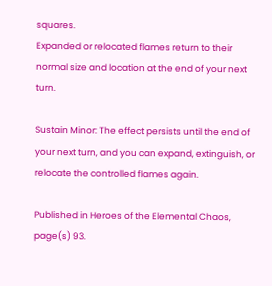squares.
Expanded or relocated flames return to their normal size and location at the end of your next turn.

Sustain Minor: The effect persists until the end of your next turn, and you can expand, extinguish, or relocate the controlled flames again.

Published in Heroes of the Elemental Chaos, page(s) 93.